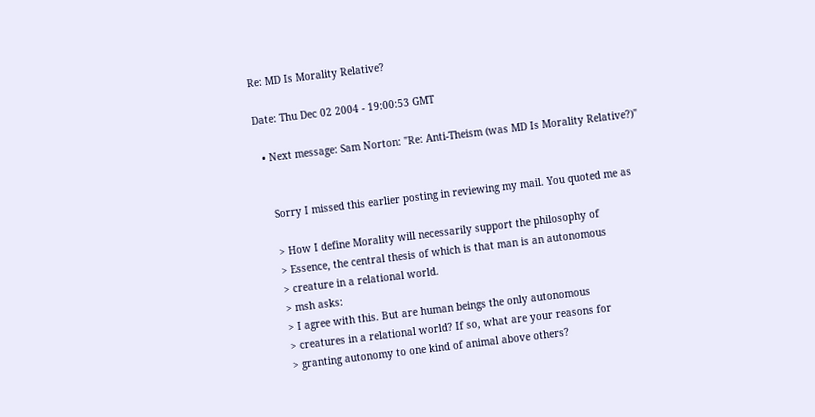Re: MD Is Morality Relative?

Date: Thu Dec 02 2004 - 19:00:53 GMT

  • Next message: Sam Norton: "Re: Anti-Theism (was MD Is Morality Relative?)"


    Sorry I missed this earlier posting in reviewing my mail. You quoted me as

    > How I define Morality will necessarily support the philosophy of
    > Essence, the central thesis of which is that man is an autonomous
    > creature in a relational world.
    > msh asks:
    > I agree with this. But are human beings the only autonomous
    > creatures in a relational world? If so, what are your reasons for
    > granting autonomy to one kind of animal above others?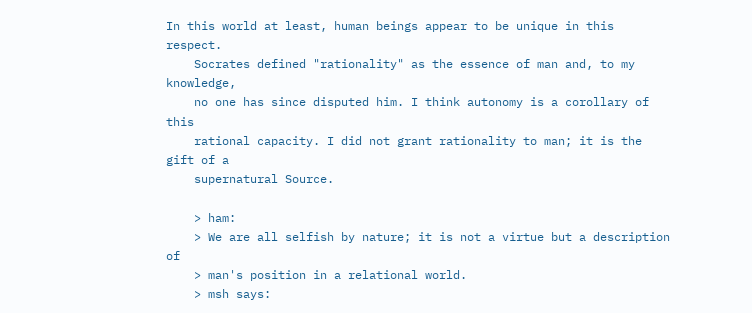In this world at least, human beings appear to be unique in this respect.
    Socrates defined "rationality" as the essence of man and, to my knowledge,
    no one has since disputed him. I think autonomy is a corollary of this
    rational capacity. I did not grant rationality to man; it is the gift of a
    supernatural Source.

    > ham:
    > We are all selfish by nature; it is not a virtue but a description of
    > man's position in a relational world.
    > msh says: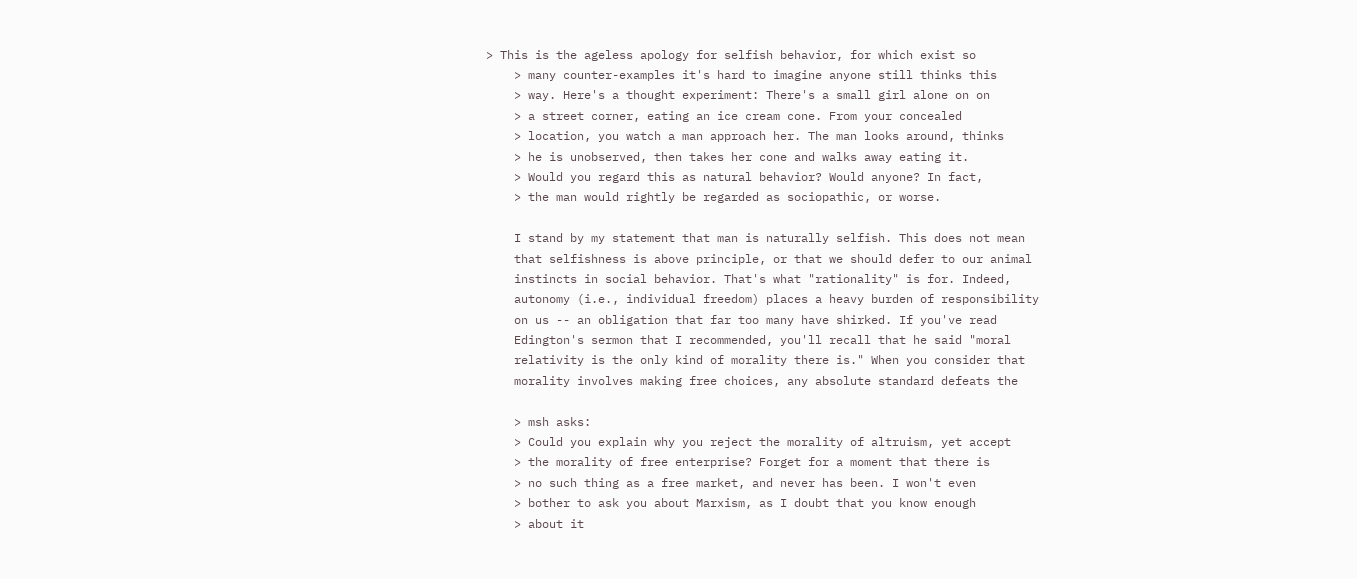> This is the ageless apology for selfish behavior, for which exist so
    > many counter-examples it's hard to imagine anyone still thinks this
    > way. Here's a thought experiment: There's a small girl alone on on
    > a street corner, eating an ice cream cone. From your concealed
    > location, you watch a man approach her. The man looks around, thinks
    > he is unobserved, then takes her cone and walks away eating it.
    > Would you regard this as natural behavior? Would anyone? In fact,
    > the man would rightly be regarded as sociopathic, or worse.

    I stand by my statement that man is naturally selfish. This does not mean
    that selfishness is above principle, or that we should defer to our animal
    instincts in social behavior. That's what "rationality" is for. Indeed,
    autonomy (i.e., individual freedom) places a heavy burden of responsibility
    on us -- an obligation that far too many have shirked. If you've read
    Edington's sermon that I recommended, you'll recall that he said "moral
    relativity is the only kind of morality there is." When you consider that
    morality involves making free choices, any absolute standard defeats the

    > msh asks:
    > Could you explain why you reject the morality of altruism, yet accept
    > the morality of free enterprise? Forget for a moment that there is
    > no such thing as a free market, and never has been. I won't even
    > bother to ask you about Marxism, as I doubt that you know enough
    > about it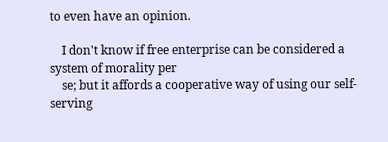to even have an opinion.

    I don't know if free enterprise can be considered a system of morality per
    se; but it affords a cooperative way of using our self-serving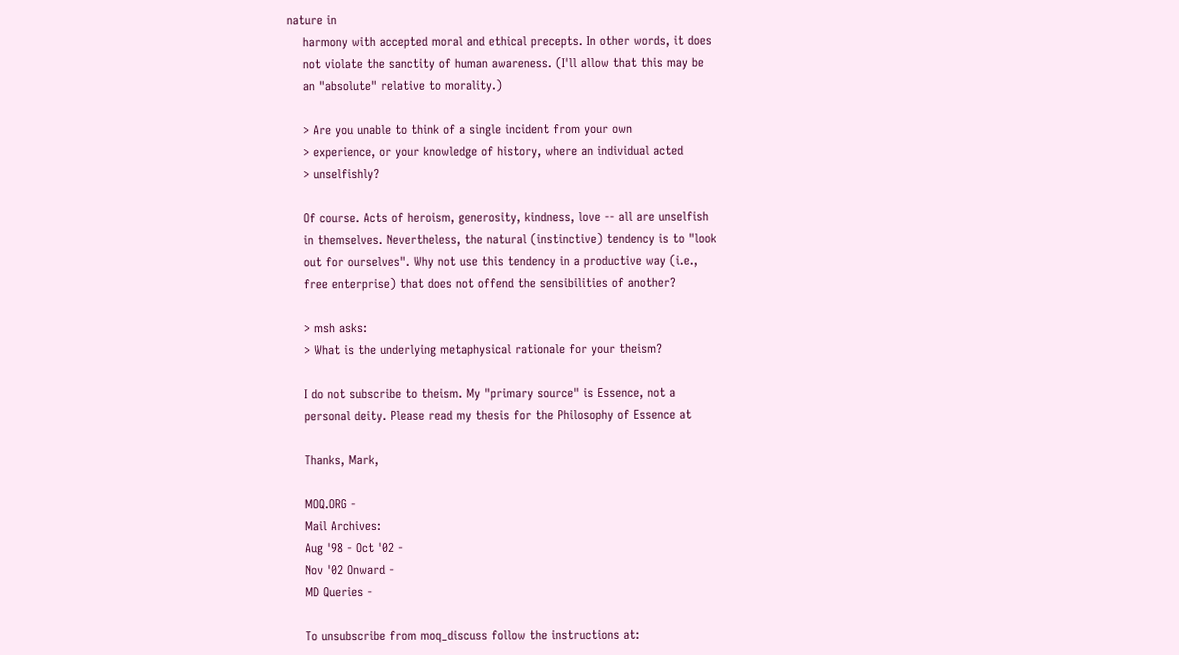nature in
    harmony with accepted moral and ethical precepts. In other words, it does
    not violate the sanctity of human awareness. (I'll allow that this may be
    an "absolute" relative to morality.)

    > Are you unable to think of a single incident from your own
    > experience, or your knowledge of history, where an individual acted
    > unselfishly?

    Of course. Acts of heroism, generosity, kindness, love -- all are unselfish
    in themselves. Nevertheless, the natural (instinctive) tendency is to "look
    out for ourselves". Why not use this tendency in a productive way (i.e.,
    free enterprise) that does not offend the sensibilities of another?

    > msh asks:
    > What is the underlying metaphysical rationale for your theism?

    I do not subscribe to theism. My "primary source" is Essence, not a
    personal deity. Please read my thesis for the Philosophy of Essence at

    Thanks, Mark,

    MOQ.ORG -
    Mail Archives:
    Aug '98 - Oct '02 -
    Nov '02 Onward -
    MD Queries -

    To unsubscribe from moq_discuss follow the instructions at: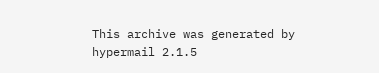This archive was generated by hypermail 2.1.5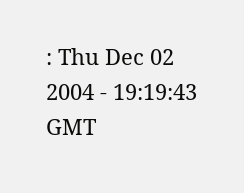: Thu Dec 02 2004 - 19:19:43 GMT